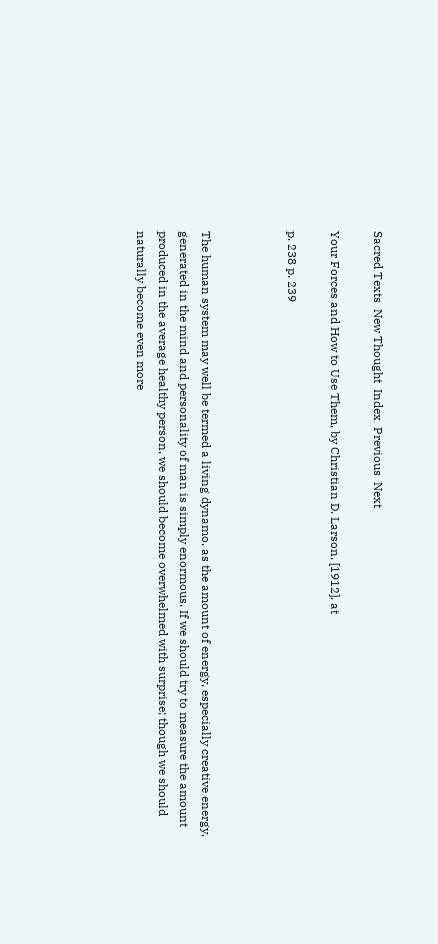Sacred Texts  New Thought  Index  Previous  Next

Your Forces and How to Use Them, by Christian D. Larson, [1912], at

p. 238 p. 239



The human system may well be termed a living dynamo, as the amount of energy, especially creative energy, generated in the mind and personality of man is simply enormous. If we should try to measure the amount produced in the average healthy person, we should become overwhelmed with surprise; though we should naturally become even more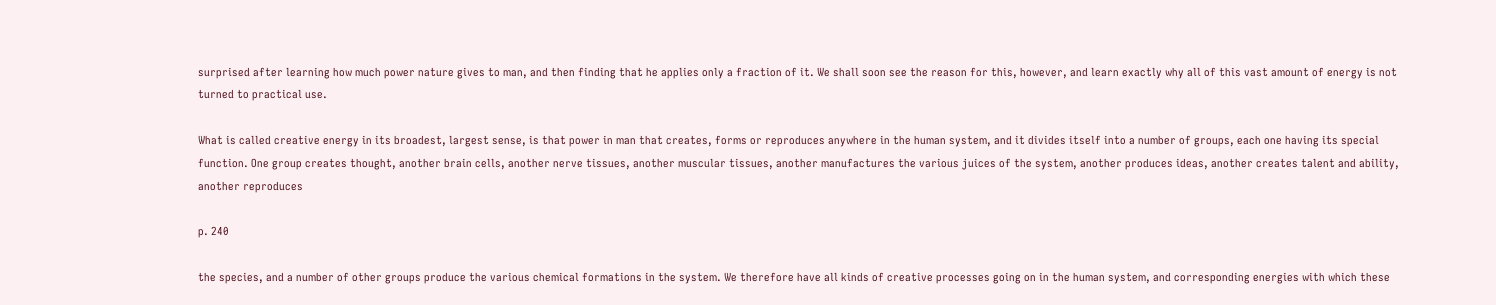surprised after learning how much power nature gives to man, and then finding that he applies only a fraction of it. We shall soon see the reason for this, however, and learn exactly why all of this vast amount of energy is not turned to practical use.

What is called creative energy in its broadest, largest sense, is that power in man that creates, forms or reproduces anywhere in the human system, and it divides itself into a number of groups, each one having its special function. One group creates thought, another brain cells, another nerve tissues, another muscular tissues, another manufactures the various juices of the system, another produces ideas, another creates talent and ability, another reproduces

p. 240

the species, and a number of other groups produce the various chemical formations in the system. We therefore have all kinds of creative processes going on in the human system, and corresponding energies with which these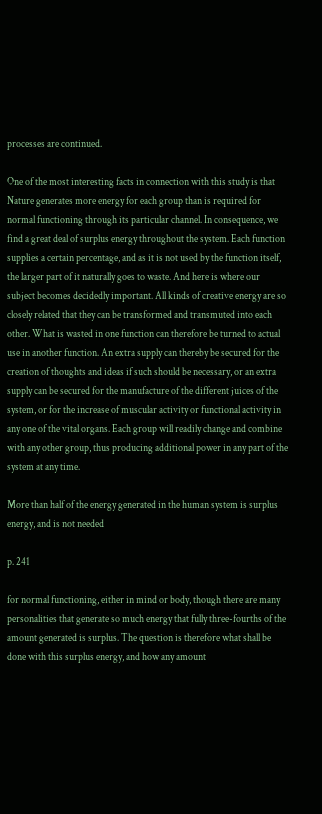processes are continued.

One of the most interesting facts in connection with this study is that Nature generates more energy for each group than is required for normal functioning through its particular channel. In consequence, we find a great deal of surplus energy throughout the system. Each function supplies a certain percentage, and as it is not used by the function itself, the larger part of it naturally goes to waste. And here is where our subject becomes decidedly important. All kinds of creative energy are so closely related that they can be transformed and transmuted into each other. What is wasted in one function can therefore be turned to actual use in another function. An extra supply can thereby be secured for the creation of thoughts and ideas if such should be necessary, or an extra supply can be secured for the manufacture of the different juices of the system, or for the increase of muscular activity or functional activity in any one of the vital organs. Each group will readily change and combine with any other group, thus producing additional power in any part of the system at any time.

More than half of the energy generated in the human system is surplus energy, and is not needed

p. 241

for normal functioning, either in mind or body, though there are many personalities that generate so much energy that fully three-fourths of the amount generated is surplus. The question is therefore what shall be done with this surplus energy, and how any amount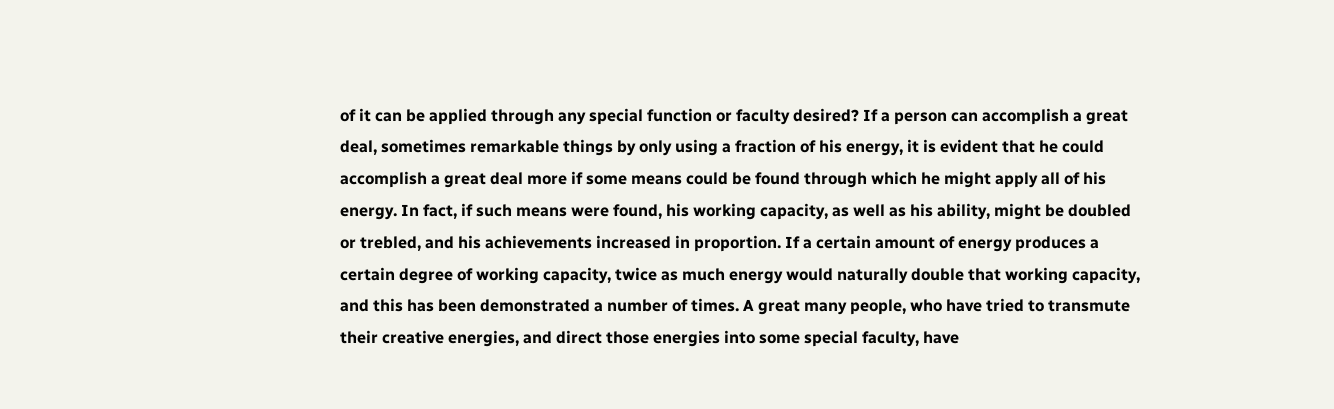of it can be applied through any special function or faculty desired? If a person can accomplish a great deal, sometimes remarkable things by only using a fraction of his energy, it is evident that he could accomplish a great deal more if some means could be found through which he might apply all of his energy. In fact, if such means were found, his working capacity, as well as his ability, might be doubled or trebled, and his achievements increased in proportion. If a certain amount of energy produces a certain degree of working capacity, twice as much energy would naturally double that working capacity, and this has been demonstrated a number of times. A great many people, who have tried to transmute their creative energies, and direct those energies into some special faculty, have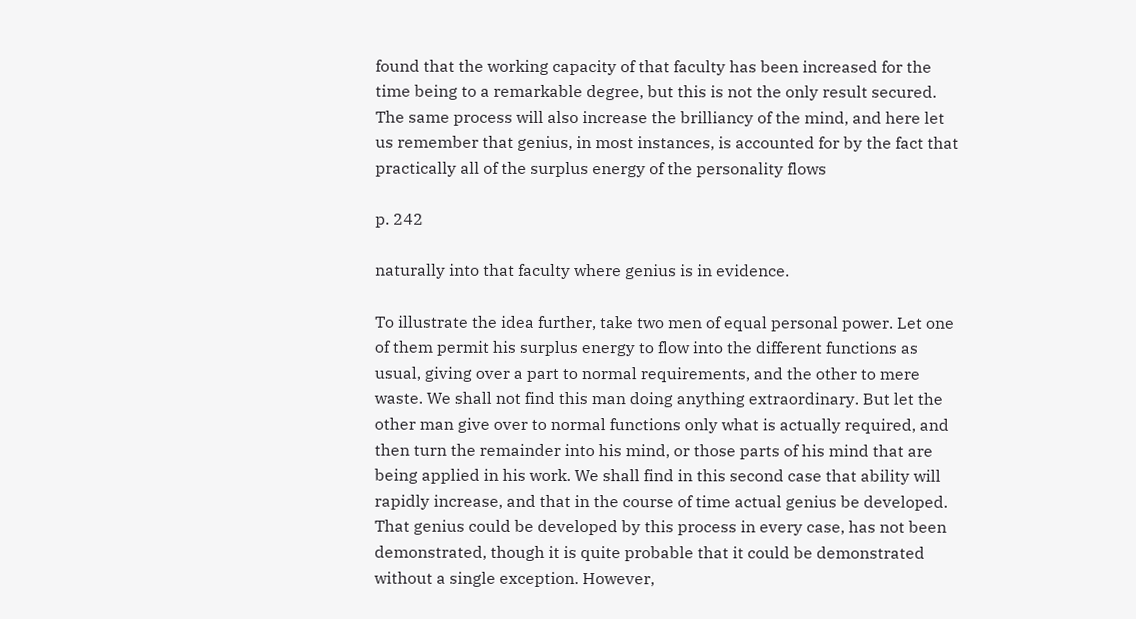found that the working capacity of that faculty has been increased for the time being to a remarkable degree, but this is not the only result secured. The same process will also increase the brilliancy of the mind, and here let us remember that genius, in most instances, is accounted for by the fact that practically all of the surplus energy of the personality flows

p. 242

naturally into that faculty where genius is in evidence.

To illustrate the idea further, take two men of equal personal power. Let one of them permit his surplus energy to flow into the different functions as usual, giving over a part to normal requirements, and the other to mere waste. We shall not find this man doing anything extraordinary. But let the other man give over to normal functions only what is actually required, and then turn the remainder into his mind, or those parts of his mind that are being applied in his work. We shall find in this second case that ability will rapidly increase, and that in the course of time actual genius be developed. That genius could be developed by this process in every case, has not been demonstrated, though it is quite probable that it could be demonstrated without a single exception. However,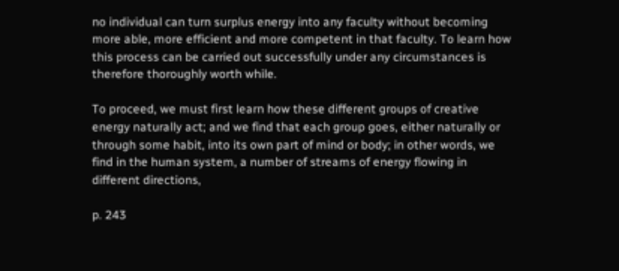no individual can turn surplus energy into any faculty without becoming more able, more efficient and more competent in that faculty. To learn how this process can be carried out successfully under any circumstances is therefore thoroughly worth while.

To proceed, we must first learn how these different groups of creative energy naturally act; and we find that each group goes, either naturally or through some habit, into its own part of mind or body; in other words, we find in the human system, a number of streams of energy flowing in different directions,

p. 243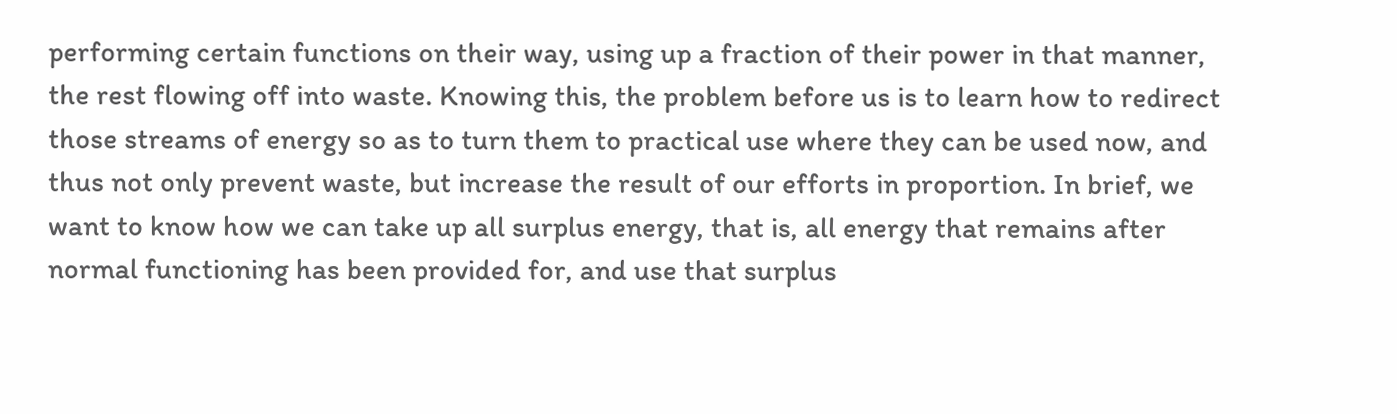performing certain functions on their way, using up a fraction of their power in that manner, the rest flowing off into waste. Knowing this, the problem before us is to learn how to redirect those streams of energy so as to turn them to practical use where they can be used now, and thus not only prevent waste, but increase the result of our efforts in proportion. In brief, we want to know how we can take up all surplus energy, that is, all energy that remains after normal functioning has been provided for, and use that surplus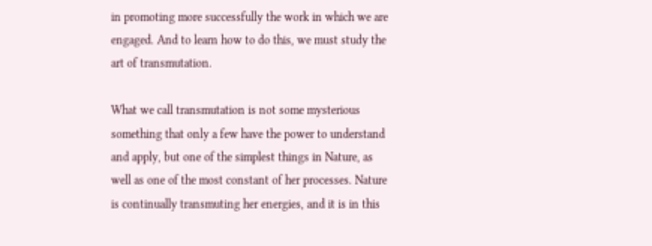in promoting more successfully the work in which we are engaged. And to learn how to do this, we must study the art of transmutation.

What we call transmutation is not some mysterious something that only a few have the power to understand and apply, but one of the simplest things in Nature, as well as one of the most constant of her processes. Nature is continually transmuting her energies, and it is in this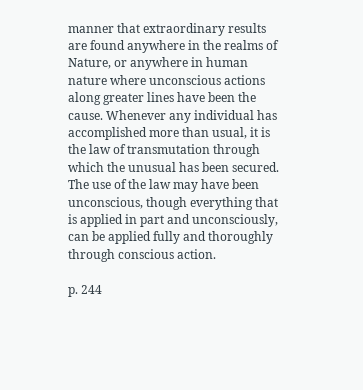manner that extraordinary results are found anywhere in the realms of Nature, or anywhere in human nature where unconscious actions along greater lines have been the cause. Whenever any individual has accomplished more than usual, it is the law of transmutation through which the unusual has been secured. The use of the law may have been unconscious, though everything that is applied in part and unconsciously, can be applied fully and thoroughly through conscious action.

p. 244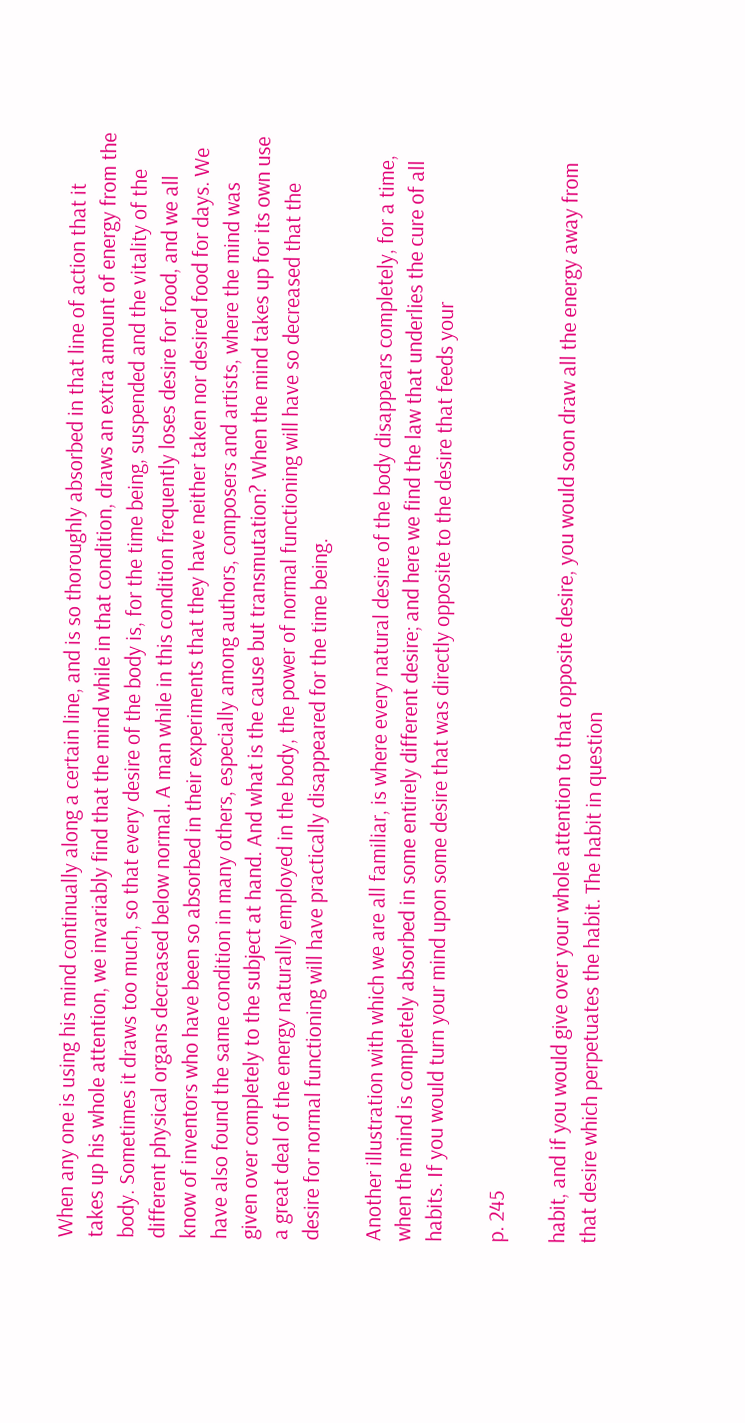When any one is using his mind continually along a certain line, and is so thoroughly absorbed in that line of action that it takes up his whole attention, we invariably find that the mind while in that condition, draws an extra amount of energy from the body. Sometimes it draws too much, so that every desire of the body is, for the time being, suspended and the vitality of the different physical organs decreased below normal. A man while in this condition frequently loses desire for food, and we all know of inventors who have been so absorbed in their experiments that they have neither taken nor desired food for days. We have also found the same condition in many others, especially among authors, composers and artists, where the mind was given over completely to the subject at hand. And what is the cause but transmutation? When the mind takes up for its own use a great deal of the energy naturally employed in the body, the power of normal functioning will have so decreased that the desire for normal functioning will have practically disappeared for the time being.

Another illustration with which we are all familiar, is where every natural desire of the body disappears completely, for a time, when the mind is completely absorbed in some entirely different desire; and here we find the law that underlies the cure of all habits. If you would turn your mind upon some desire that was directly opposite to the desire that feeds your

p. 245

habit, and if you would give over your whole attention to that opposite desire, you would soon draw all the energy away from that desire which perpetuates the habit. The habit in question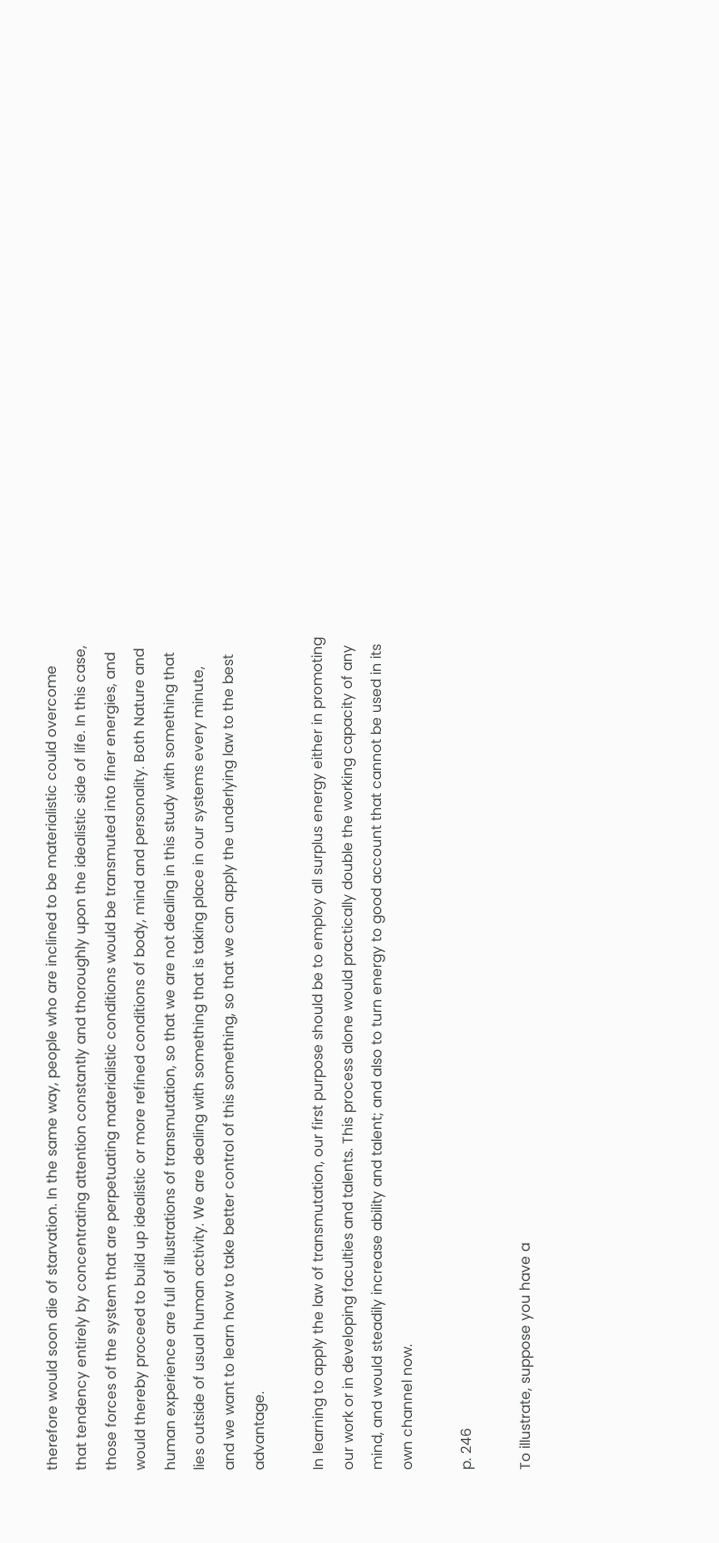therefore would soon die of starvation. In the same way, people who are inclined to be materialistic could overcome that tendency entirely by concentrating attention constantly and thoroughly upon the idealistic side of life. In this case, those forces of the system that are perpetuating materialistic conditions would be transmuted into finer energies, and would thereby proceed to build up idealistic or more refined conditions of body, mind and personality. Both Nature and human experience are full of illustrations of transmutation, so that we are not dealing in this study with something that lies outside of usual human activity. We are dealing with something that is taking place in our systems every minute, and we want to learn how to take better control of this something, so that we can apply the underlying law to the best advantage.

In learning to apply the law of transmutation, our first purpose should be to employ all surplus energy either in promoting our work or in developing faculties and talents. This process alone would practically double the working capacity of any mind, and would steadily increase ability and talent; and also to turn energy to good account that cannot be used in its own channel now.

p. 246

To illustrate, suppose you have a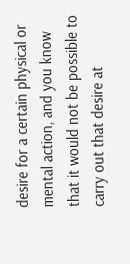desire for a certain physical or mental action, and you know that it would not be possible to carry out that desire at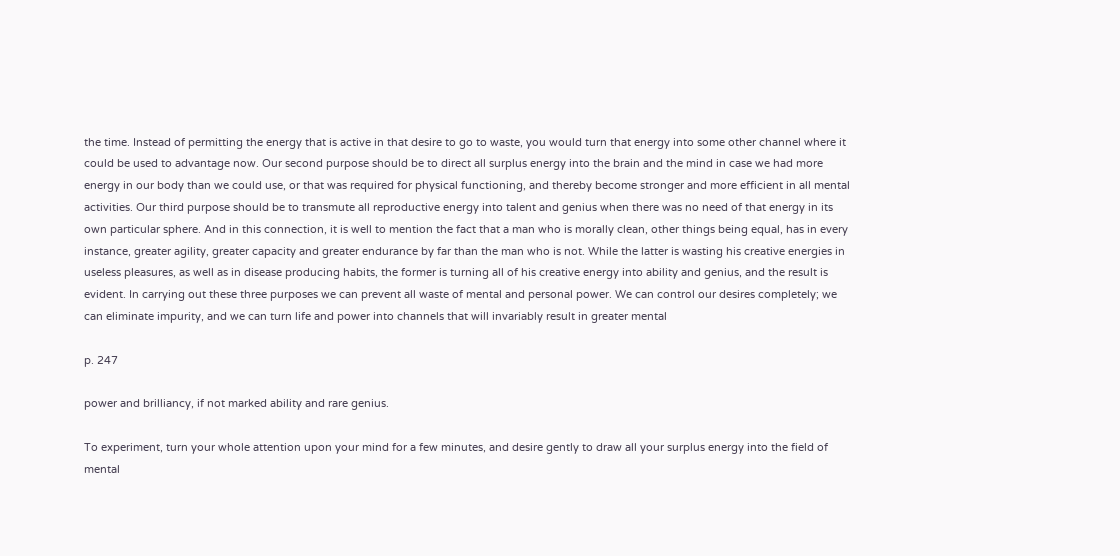the time. Instead of permitting the energy that is active in that desire to go to waste, you would turn that energy into some other channel where it could be used to advantage now. Our second purpose should be to direct all surplus energy into the brain and the mind in case we had more energy in our body than we could use, or that was required for physical functioning, and thereby become stronger and more efficient in all mental activities. Our third purpose should be to transmute all reproductive energy into talent and genius when there was no need of that energy in its own particular sphere. And in this connection, it is well to mention the fact that a man who is morally clean, other things being equal, has in every instance, greater agility, greater capacity and greater endurance by far than the man who is not. While the latter is wasting his creative energies in useless pleasures, as well as in disease producing habits, the former is turning all of his creative energy into ability and genius, and the result is evident. In carrying out these three purposes we can prevent all waste of mental and personal power. We can control our desires completely; we can eliminate impurity, and we can turn life and power into channels that will invariably result in greater mental

p. 247

power and brilliancy, if not marked ability and rare genius.

To experiment, turn your whole attention upon your mind for a few minutes, and desire gently to draw all your surplus energy into the field of mental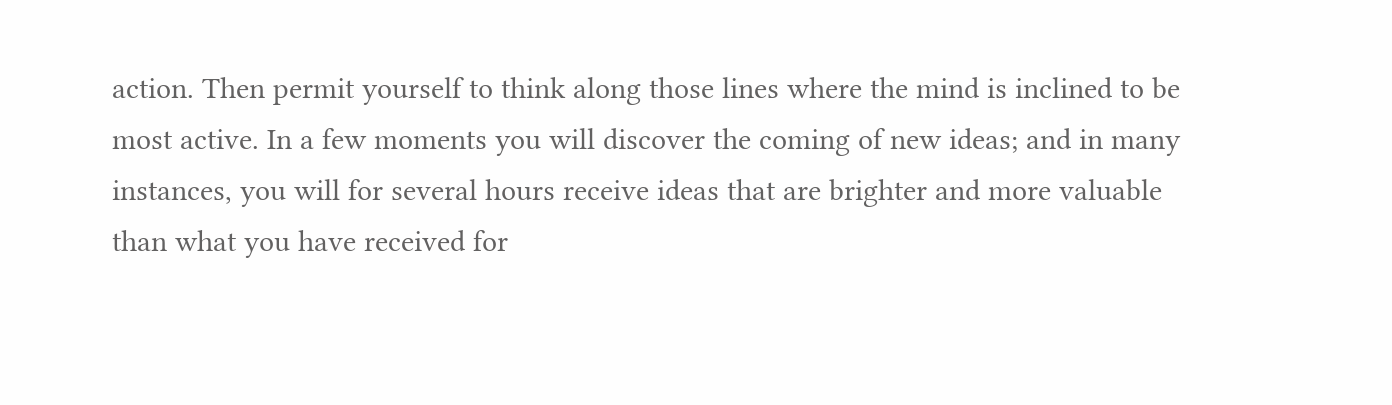action. Then permit yourself to think along those lines where the mind is inclined to be most active. In a few moments you will discover the coming of new ideas; and in many instances, you will for several hours receive ideas that are brighter and more valuable than what you have received for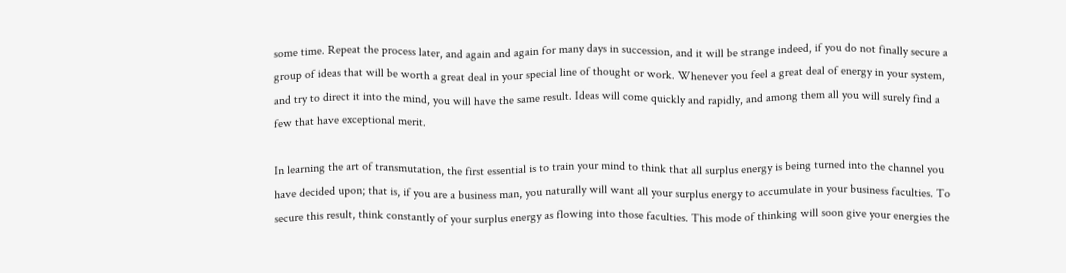some time. Repeat the process later, and again and again for many days in succession, and it will be strange indeed, if you do not finally secure a group of ideas that will be worth a great deal in your special line of thought or work. Whenever you feel a great deal of energy in your system, and try to direct it into the mind, you will have the same result. Ideas will come quickly and rapidly, and among them all you will surely find a few that have exceptional merit.

In learning the art of transmutation, the first essential is to train your mind to think that all surplus energy is being turned into the channel you have decided upon; that is, if you are a business man, you naturally will want all your surplus energy to accumulate in your business faculties. To secure this result, think constantly of your surplus energy as flowing into those faculties. This mode of thinking will soon give your energies the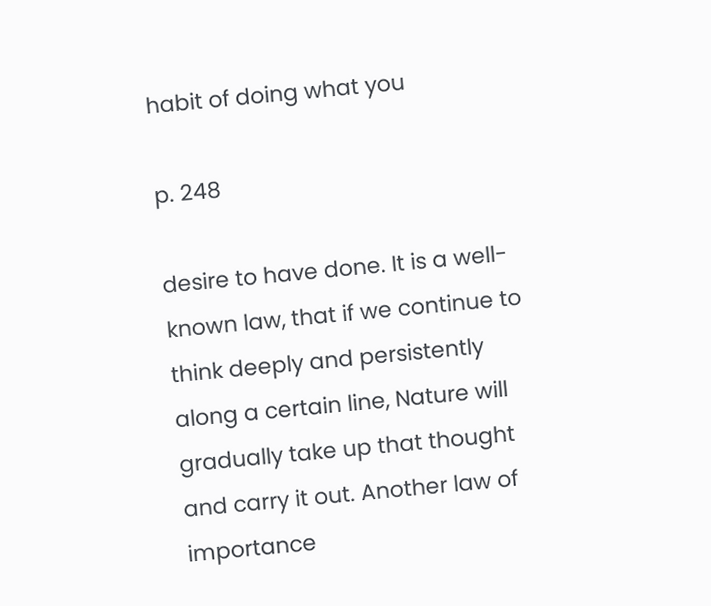habit of doing what you

p. 248

desire to have done. It is a well-known law, that if we continue to think deeply and persistently along a certain line, Nature will gradually take up that thought and carry it out. Another law of importance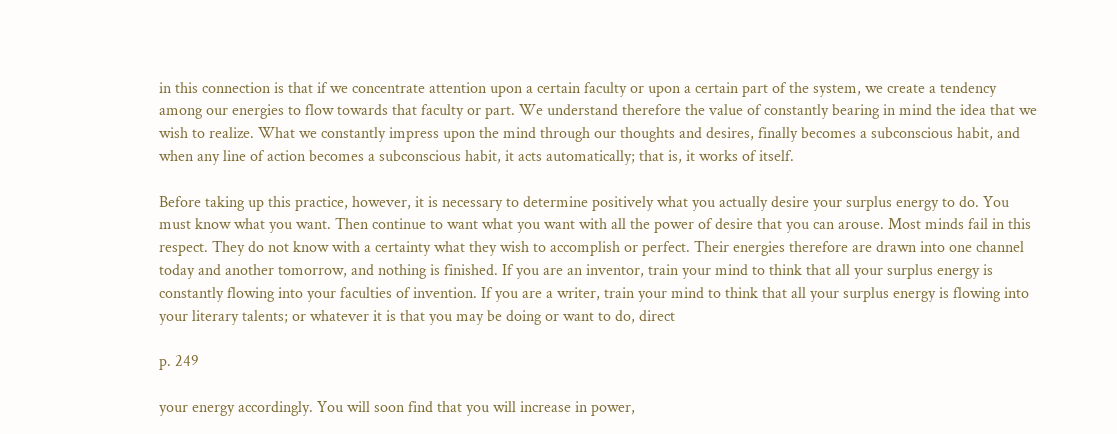in this connection is that if we concentrate attention upon a certain faculty or upon a certain part of the system, we create a tendency among our energies to flow towards that faculty or part. We understand therefore the value of constantly bearing in mind the idea that we wish to realize. What we constantly impress upon the mind through our thoughts and desires, finally becomes a subconscious habit, and when any line of action becomes a subconscious habit, it acts automatically; that is, it works of itself.

Before taking up this practice, however, it is necessary to determine positively what you actually desire your surplus energy to do. You must know what you want. Then continue to want what you want with all the power of desire that you can arouse. Most minds fail in this respect. They do not know with a certainty what they wish to accomplish or perfect. Their energies therefore are drawn into one channel today and another tomorrow, and nothing is finished. If you are an inventor, train your mind to think that all your surplus energy is constantly flowing into your faculties of invention. If you are a writer, train your mind to think that all your surplus energy is flowing into your literary talents; or whatever it is that you may be doing or want to do, direct

p. 249

your energy accordingly. You will soon find that you will increase in power,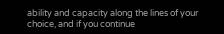ability and capacity along the lines of your choice, and if you continue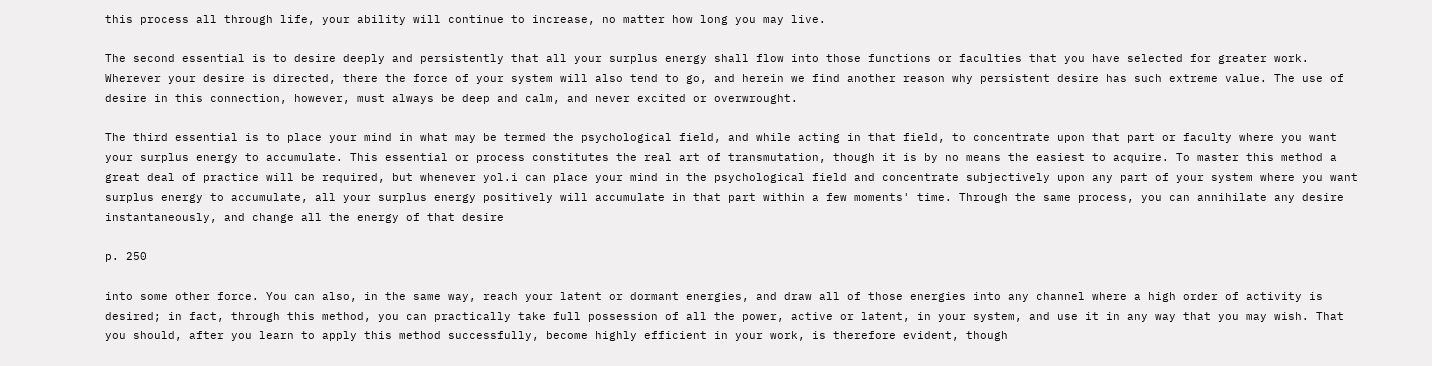this process all through life, your ability will continue to increase, no matter how long you may live.

The second essential is to desire deeply and persistently that all your surplus energy shall flow into those functions or faculties that you have selected for greater work. Wherever your desire is directed, there the force of your system will also tend to go, and herein we find another reason why persistent desire has such extreme value. The use of desire in this connection, however, must always be deep and calm, and never excited or overwrought.

The third essential is to place your mind in what may be termed the psychological field, and while acting in that field, to concentrate upon that part or faculty where you want your surplus energy to accumulate. This essential or process constitutes the real art of transmutation, though it is by no means the easiest to acquire. To master this method a great deal of practice will be required, but whenever yol.i can place your mind in the psychological field and concentrate subjectively upon any part of your system where you want surplus energy to accumulate, all your surplus energy positively will accumulate in that part within a few moments' time. Through the same process, you can annihilate any desire instantaneously, and change all the energy of that desire

p. 250

into some other force. You can also, in the same way, reach your latent or dormant energies, and draw all of those energies into any channel where a high order of activity is desired; in fact, through this method, you can practically take full possession of all the power, active or latent, in your system, and use it in any way that you may wish. That you should, after you learn to apply this method successfully, become highly efficient in your work, is therefore evident, though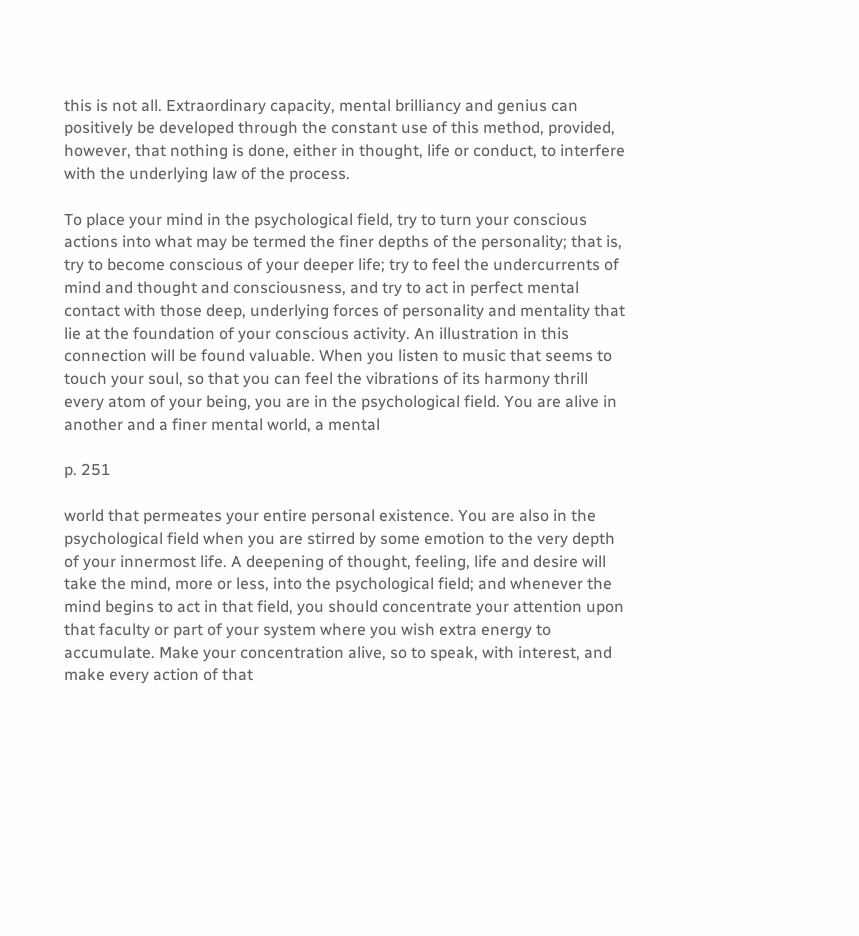this is not all. Extraordinary capacity, mental brilliancy and genius can positively be developed through the constant use of this method, provided, however, that nothing is done, either in thought, life or conduct, to interfere with the underlying law of the process.

To place your mind in the psychological field, try to turn your conscious actions into what may be termed the finer depths of the personality; that is, try to become conscious of your deeper life; try to feel the undercurrents of mind and thought and consciousness, and try to act in perfect mental contact with those deep, underlying forces of personality and mentality that lie at the foundation of your conscious activity. An illustration in this connection will be found valuable. When you listen to music that seems to touch your soul, so that you can feel the vibrations of its harmony thrill every atom of your being, you are in the psychological field. You are alive in another and a finer mental world, a mental

p. 251

world that permeates your entire personal existence. You are also in the psychological field when you are stirred by some emotion to the very depth of your innermost life. A deepening of thought, feeling, life and desire will take the mind, more or less, into the psychological field; and whenever the mind begins to act in that field, you should concentrate your attention upon that faculty or part of your system where you wish extra energy to accumulate. Make your concentration alive, so to speak, with interest, and make every action of that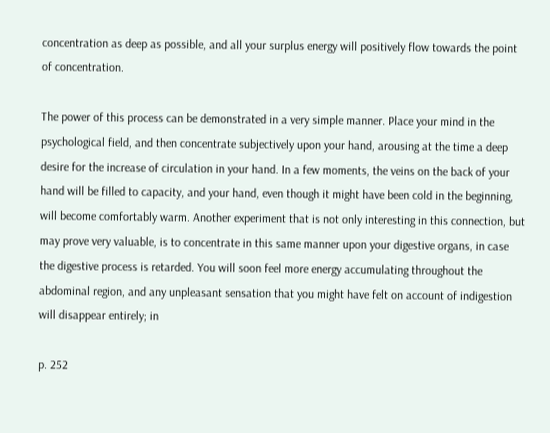concentration as deep as possible, and all your surplus energy will positively flow towards the point of concentration.

The power of this process can be demonstrated in a very simple manner. Place your mind in the psychological field, and then concentrate subjectively upon your hand, arousing at the time a deep desire for the increase of circulation in your hand. In a few moments, the veins on the back of your hand will be filled to capacity, and your hand, even though it might have been cold in the beginning, will become comfortably warm. Another experiment that is not only interesting in this connection, but may prove very valuable, is to concentrate in this same manner upon your digestive organs, in case the digestive process is retarded. You will soon feel more energy accumulating throughout the abdominal region, and any unpleasant sensation that you might have felt on account of indigestion will disappear entirely; in

p. 252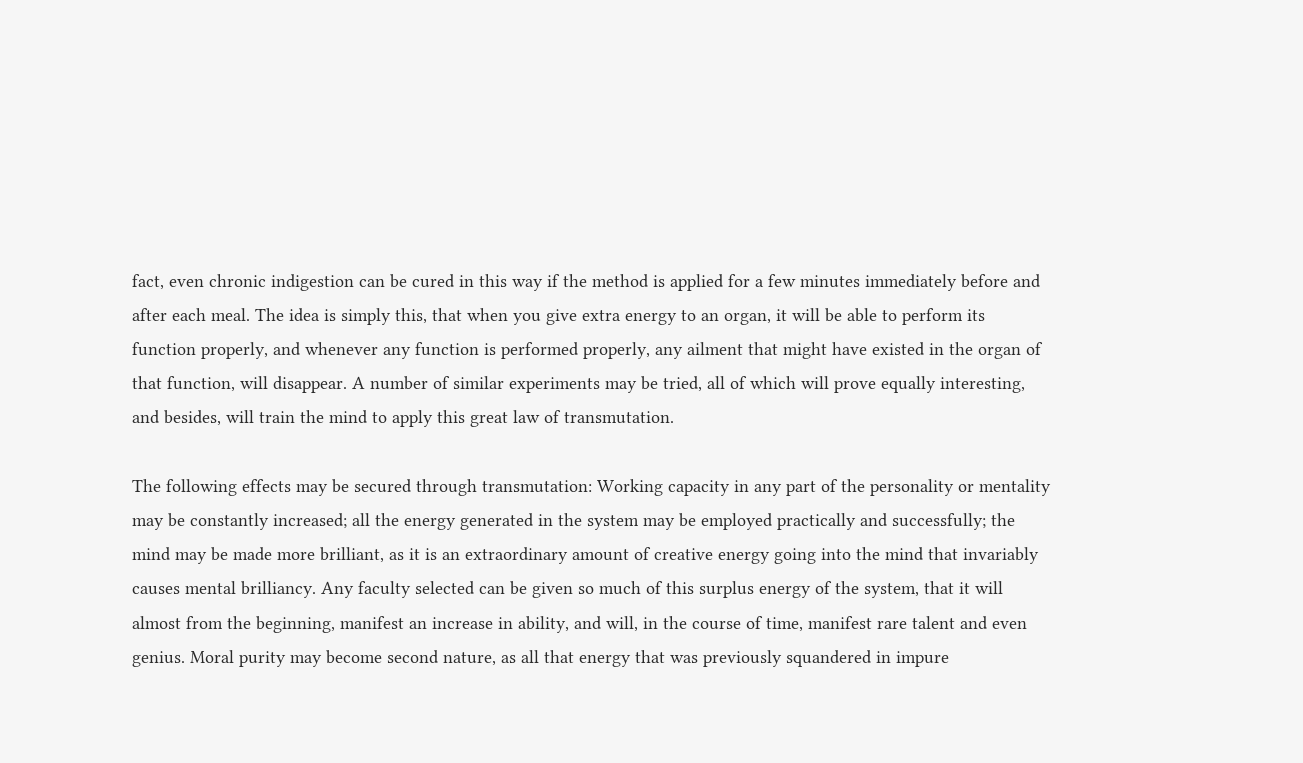fact, even chronic indigestion can be cured in this way if the method is applied for a few minutes immediately before and after each meal. The idea is simply this, that when you give extra energy to an organ, it will be able to perform its function properly, and whenever any function is performed properly, any ailment that might have existed in the organ of that function, will disappear. A number of similar experiments may be tried, all of which will prove equally interesting, and besides, will train the mind to apply this great law of transmutation.

The following effects may be secured through transmutation: Working capacity in any part of the personality or mentality may be constantly increased; all the energy generated in the system may be employed practically and successfully; the mind may be made more brilliant, as it is an extraordinary amount of creative energy going into the mind that invariably causes mental brilliancy. Any faculty selected can be given so much of this surplus energy of the system, that it will almost from the beginning, manifest an increase in ability, and will, in the course of time, manifest rare talent and even genius. Moral purity may become second nature, as all that energy that was previously squandered in impure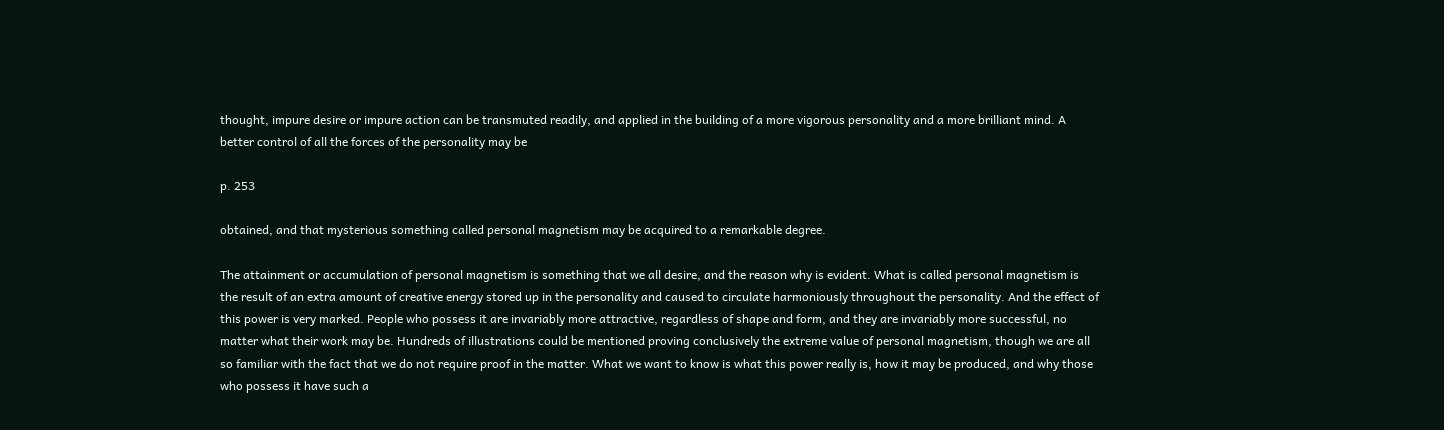thought, impure desire or impure action can be transmuted readily, and applied in the building of a more vigorous personality and a more brilliant mind. A better control of all the forces of the personality may be

p. 253

obtained, and that mysterious something called personal magnetism may be acquired to a remarkable degree.

The attainment or accumulation of personal magnetism is something that we all desire, and the reason why is evident. What is called personal magnetism is the result of an extra amount of creative energy stored up in the personality and caused to circulate harmoniously throughout the personality. And the effect of this power is very marked. People who possess it are invariably more attractive, regardless of shape and form, and they are invariably more successful, no matter what their work may be. Hundreds of illustrations could be mentioned proving conclusively the extreme value of personal magnetism, though we are all so familiar with the fact that we do not require proof in the matter. What we want to know is what this power really is, how it may be produced, and why those who possess it have such a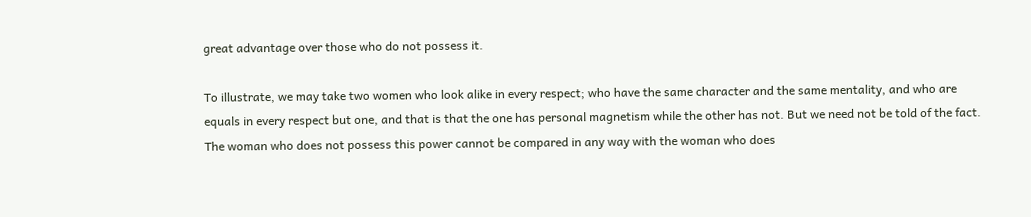great advantage over those who do not possess it.

To illustrate, we may take two women who look alike in every respect; who have the same character and the same mentality, and who are equals in every respect but one, and that is that the one has personal magnetism while the other has not. But we need not be told of the fact. The woman who does not possess this power cannot be compared in any way with the woman who does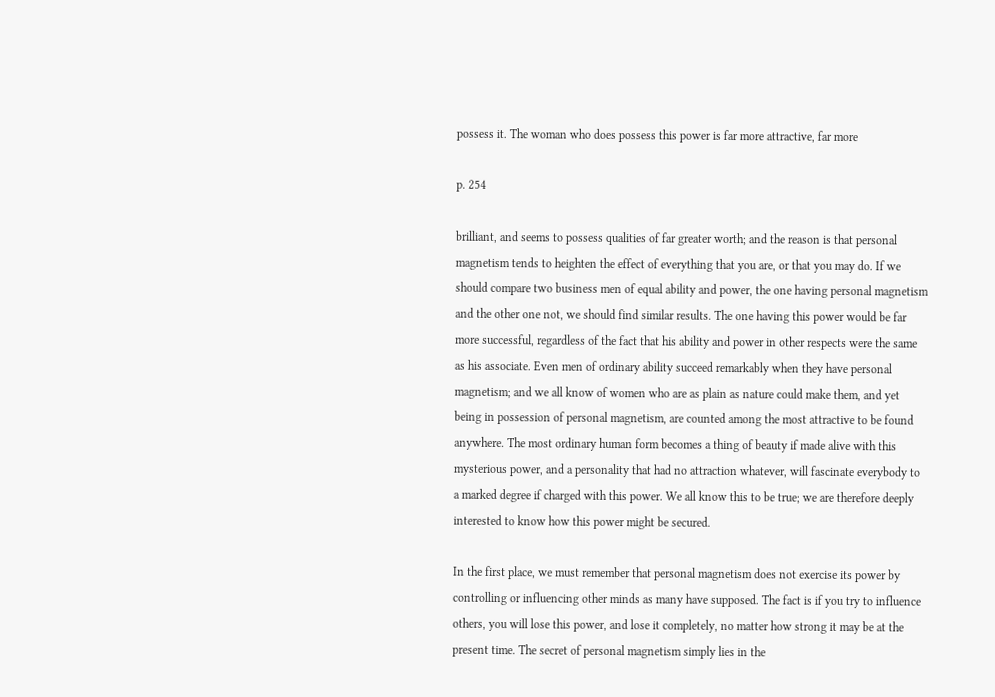possess it. The woman who does possess this power is far more attractive, far more

p. 254

brilliant, and seems to possess qualities of far greater worth; and the reason is that personal magnetism tends to heighten the effect of everything that you are, or that you may do. If we should compare two business men of equal ability and power, the one having personal magnetism and the other one not, we should find similar results. The one having this power would be far more successful, regardless of the fact that his ability and power in other respects were the same as his associate. Even men of ordinary ability succeed remarkably when they have personal magnetism; and we all know of women who are as plain as nature could make them, and yet being in possession of personal magnetism, are counted among the most attractive to be found anywhere. The most ordinary human form becomes a thing of beauty if made alive with this mysterious power, and a personality that had no attraction whatever, will fascinate everybody to a marked degree if charged with this power. We all know this to be true; we are therefore deeply interested to know how this power might be secured.

In the first place, we must remember that personal magnetism does not exercise its power by controlling or influencing other minds as many have supposed. The fact is if you try to influence others, you will lose this power, and lose it completely, no matter how strong it may be at the present time. The secret of personal magnetism simply lies in the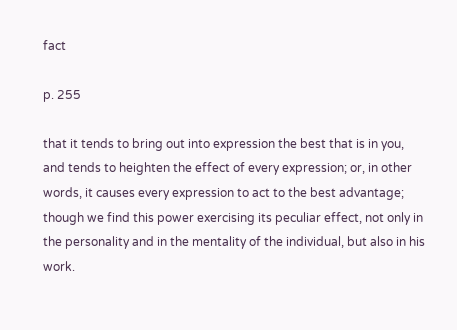fact

p. 255

that it tends to bring out into expression the best that is in you, and tends to heighten the effect of every expression; or, in other words, it causes every expression to act to the best advantage; though we find this power exercising its peculiar effect, not only in the personality and in the mentality of the individual, but also in his work.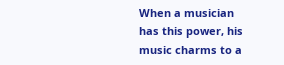When a musician has this power, his music charms to a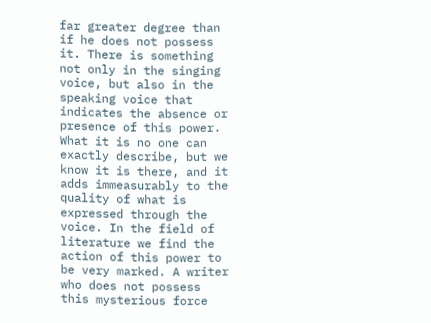far greater degree than if he does not possess it. There is something not only in the singing voice, but also in the speaking voice that indicates the absence or presence of this power. What it is no one can exactly describe, but we know it is there, and it adds immeasurably to the quality of what is expressed through the voice. In the field of literature we find the action of this power to be very marked. A writer who does not possess this mysterious force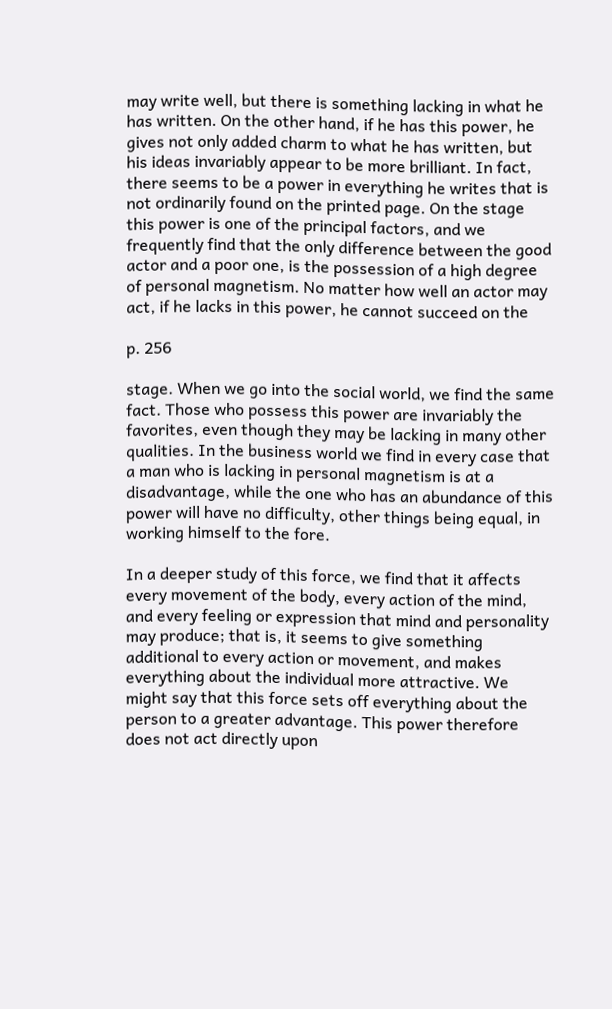may write well, but there is something lacking in what he has written. On the other hand, if he has this power, he gives not only added charm to what he has written, but his ideas invariably appear to be more brilliant. In fact, there seems to be a power in everything he writes that is not ordinarily found on the printed page. On the stage this power is one of the principal factors, and we frequently find that the only difference between the good actor and a poor one, is the possession of a high degree of personal magnetism. No matter how well an actor may act, if he lacks in this power, he cannot succeed on the

p. 256

stage. When we go into the social world, we find the same fact. Those who possess this power are invariably the favorites, even though they may be lacking in many other qualities. In the business world we find in every case that a man who is lacking in personal magnetism is at a disadvantage, while the one who has an abundance of this power will have no difficulty, other things being equal, in working himself to the fore.

In a deeper study of this force, we find that it affects every movement of the body, every action of the mind, and every feeling or expression that mind and personality may produce; that is, it seems to give something additional to every action or movement, and makes everything about the individual more attractive. We might say that this force sets off everything about the person to a greater advantage. This power therefore does not act directly upon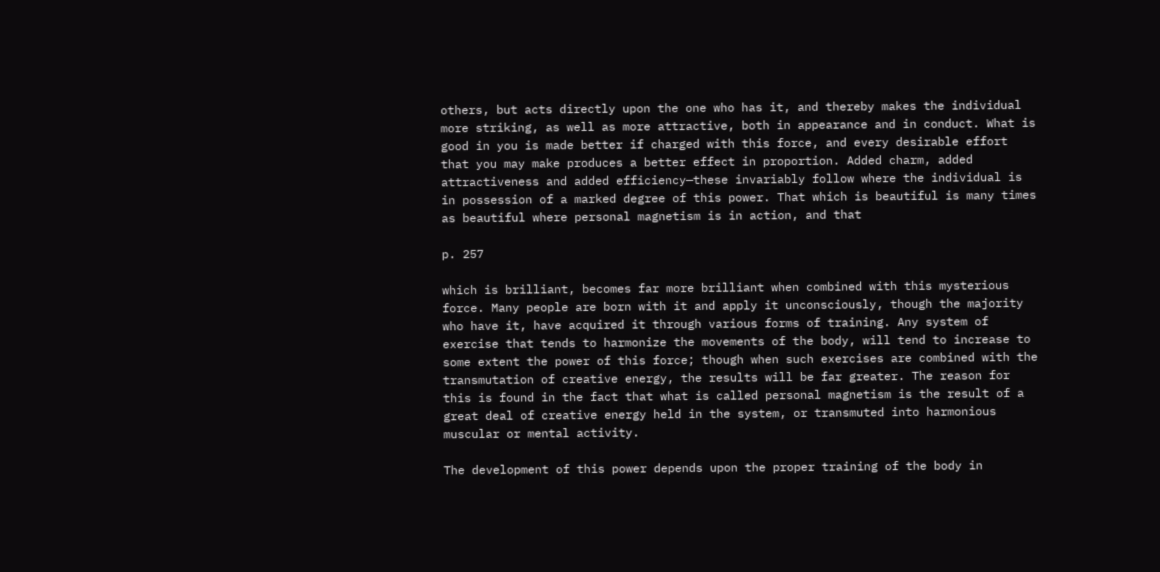others, but acts directly upon the one who has it, and thereby makes the individual more striking, as well as more attractive, both in appearance and in conduct. What is good in you is made better if charged with this force, and every desirable effort that you may make produces a better effect in proportion. Added charm, added attractiveness and added efficiency—these invariably follow where the individual is in possession of a marked degree of this power. That which is beautiful is many times as beautiful where personal magnetism is in action, and that

p. 257

which is brilliant, becomes far more brilliant when combined with this mysterious force. Many people are born with it and apply it unconsciously, though the majority who have it, have acquired it through various forms of training. Any system of exercise that tends to harmonize the movements of the body, will tend to increase to some extent the power of this force; though when such exercises are combined with the transmutation of creative energy, the results will be far greater. The reason for this is found in the fact that what is called personal magnetism is the result of a great deal of creative energy held in the system, or transmuted into harmonious muscular or mental activity.

The development of this power depends upon the proper training of the body in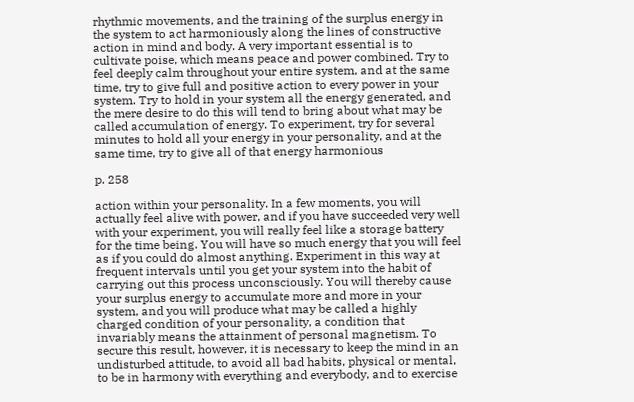rhythmic movements, and the training of the surplus energy in the system to act harmoniously along the lines of constructive action in mind and body. A very important essential is to cultivate poise, which means peace and power combined. Try to feel deeply calm throughout your entire system, and at the same time, try to give full and positive action to every power in your system. Try to hold in your system all the energy generated, and the mere desire to do this will tend to bring about what may be called accumulation of energy. To experiment, try for several minutes to hold all your energy in your personality, and at the same time, try to give all of that energy harmonious

p. 258

action within your personality. In a few moments, you will actually feel alive with power, and if you have succeeded very well with your experiment, you will really feel like a storage battery for the time being. You will have so much energy that you will feel as if you could do almost anything. Experiment in this way at frequent intervals until you get your system into the habit of carrying out this process unconsciously. You will thereby cause your surplus energy to accumulate more and more in your system, and you will produce what may be called a highly charged condition of your personality, a condition that invariably means the attainment of personal magnetism. To secure this result, however, it is necessary to keep the mind in an undisturbed attitude, to avoid all bad habits, physical or mental, to be in harmony with everything and everybody, and to exercise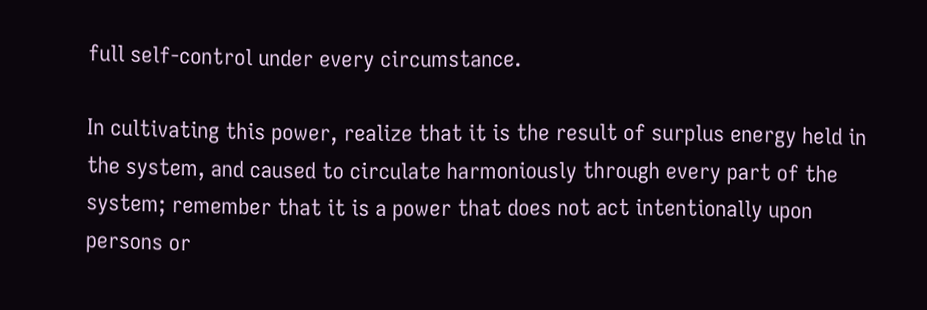full self-control under every circumstance.

In cultivating this power, realize that it is the result of surplus energy held in the system, and caused to circulate harmoniously through every part of the system; remember that it is a power that does not act intentionally upon persons or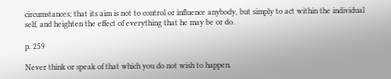circumstances; that its aim is not to control or influence anybody, but simply to act within the individual self, and heighten the effect of everything that he may be or do.

p. 259

Never think or speak of that which you do not wish to happen.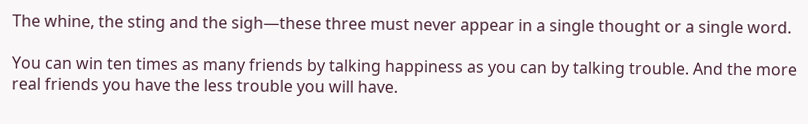The whine, the sting and the sigh—these three must never appear in a single thought or a single word.

You can win ten times as many friends by talking happiness as you can by talking trouble. And the more real friends you have the less trouble you will have.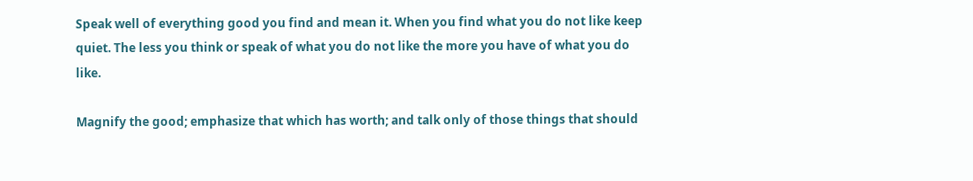Speak well of everything good you find and mean it. When you find what you do not like keep quiet. The less you think or speak of what you do not like the more you have of what you do like.

Magnify the good; emphasize that which has worth; and talk only of those things that should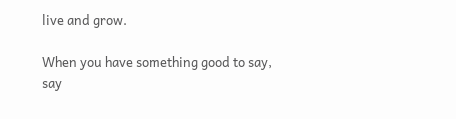live and grow.

When you have something good to say, say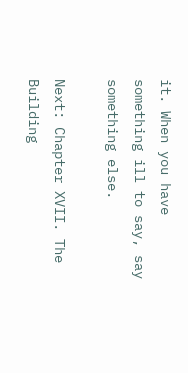it. When you have something ill to say, say something else.

Next: Chapter XVII. The Building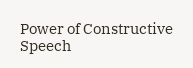Power of Constructive Speech